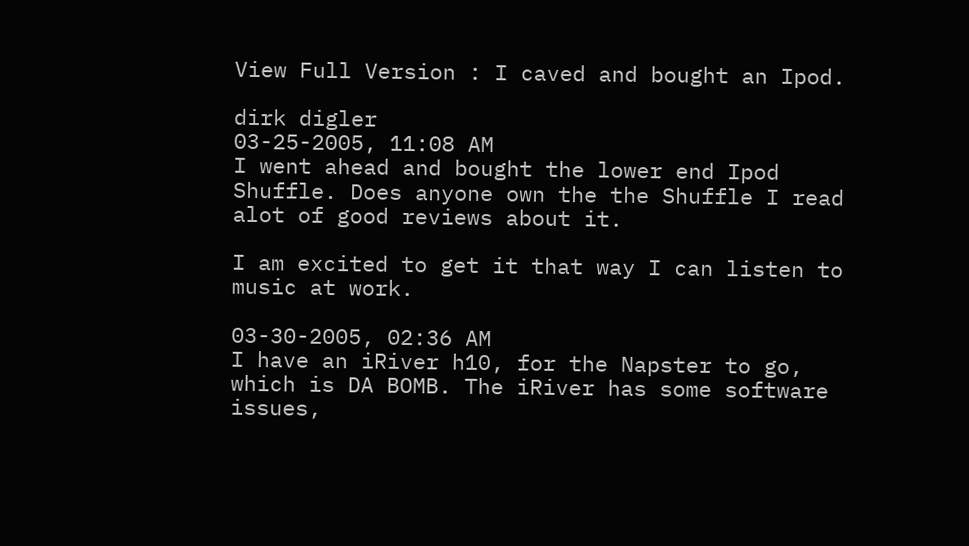View Full Version : I caved and bought an Ipod.

dirk digler
03-25-2005, 11:08 AM
I went ahead and bought the lower end Ipod Shuffle. Does anyone own the the Shuffle I read alot of good reviews about it.

I am excited to get it that way I can listen to music at work.

03-30-2005, 02:36 AM
I have an iRiver h10, for the Napster to go, which is DA BOMB. The iRiver has some software issues,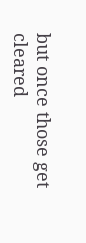but once those get cleared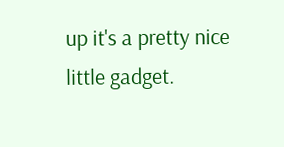up it's a pretty nice little gadget.